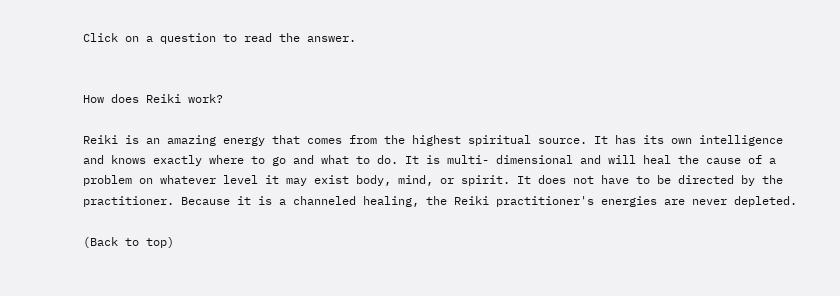Click on a question to read the answer.


How does Reiki work?

Reiki is an amazing energy that comes from the highest spiritual source. It has its own intelligence and knows exactly where to go and what to do. It is multi- dimensional and will heal the cause of a problem on whatever level it may exist body, mind, or spirit. It does not have to be directed by the practitioner. Because it is a channeled healing, the Reiki practitioner's energies are never depleted.

(Back to top)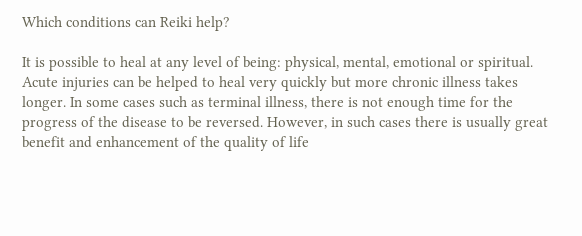Which conditions can Reiki help?

It is possible to heal at any level of being: physical, mental, emotional or spiritual. Acute injuries can be helped to heal very quickly but more chronic illness takes longer. In some cases such as terminal illness, there is not enough time for the progress of the disease to be reversed. However, in such cases there is usually great benefit and enhancement of the quality of life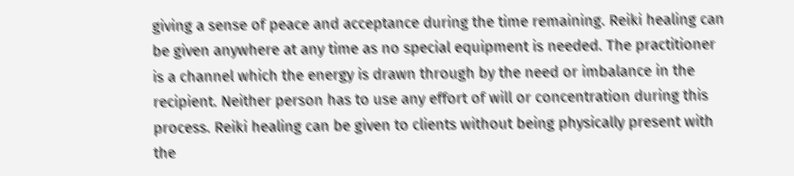giving a sense of peace and acceptance during the time remaining. Reiki healing can be given anywhere at any time as no special equipment is needed. The practitioner is a channel which the energy is drawn through by the need or imbalance in the recipient. Neither person has to use any effort of will or concentration during this process. Reiki healing can be given to clients without being physically present with the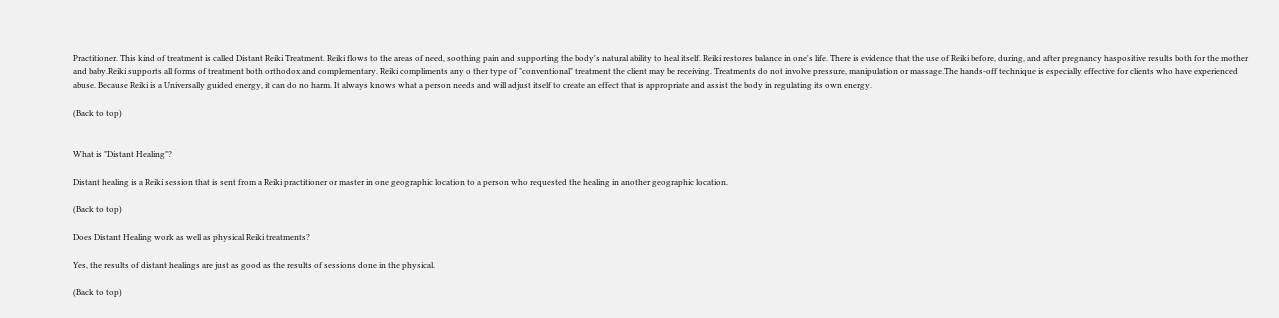Practitioner. This kind of treatment is called Distant Reiki Treatment. Reiki flows to the areas of need, soothing pain and supporting the body's natural ability to heal itself. Reiki restores balance in one's life. There is evidence that the use of Reiki before, during, and after pregnancy haspositive results both for the mother and baby.Reiki supports all forms of treatment both orthodox and complementary. Reiki compliments any o ther type of "conventional" treatment the client may be receiving. Treatments do not involve pressure, manipulation or massage.The hands-off technique is especially effective for clients who have experienced abuse. Because Reiki is a Universally guided energy, it can do no harm. It always knows what a person needs and will adjust itself to create an effect that is appropriate and assist the body in regulating its own energy.

(Back to top)


What is "Distant Healing"?

Distant healing is a Reiki session that is sent from a Reiki practitioner or master in one geographic location to a person who requested the healing in another geographic location.

(Back to top)

Does Distant Healing work as well as physical Reiki treatments?

Yes, the results of distant healings are just as good as the results of sessions done in the physical.

(Back to top)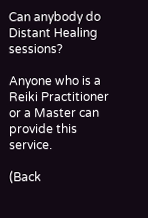Can anybody do Distant Healing sessions?

Anyone who is a Reiki Practitioner or a Master can provide this service.

(Back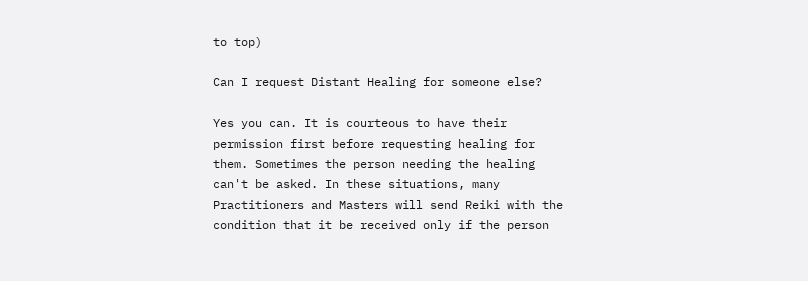to top)

Can I request Distant Healing for someone else?

Yes you can. It is courteous to have their permission first before requesting healing for them. Sometimes the person needing the healing can't be asked. In these situations, many Practitioners and Masters will send Reiki with the condition that it be received only if the person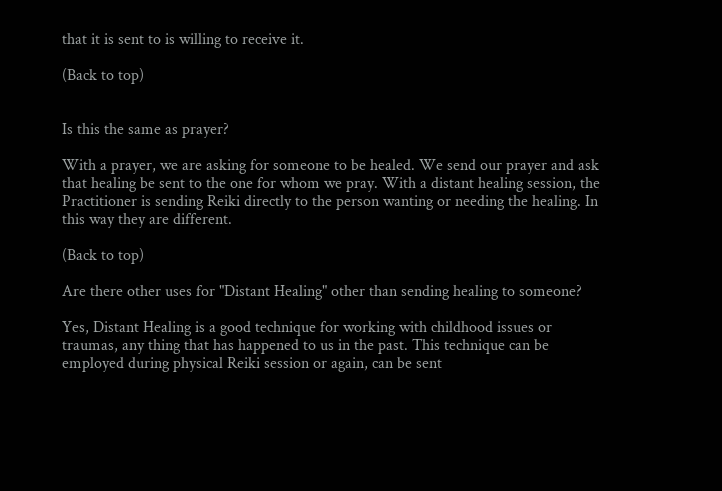that it is sent to is willing to receive it.

(Back to top)


Is this the same as prayer?

With a prayer, we are asking for someone to be healed. We send our prayer and ask that healing be sent to the one for whom we pray. With a distant healing session, the Practitioner is sending Reiki directly to the person wanting or needing the healing. In this way they are different.

(Back to top)

Are there other uses for "Distant Healing" other than sending healing to someone?

Yes, Distant Healing is a good technique for working with childhood issues or traumas, any thing that has happened to us in the past. This technique can be employed during physical Reiki session or again, can be sent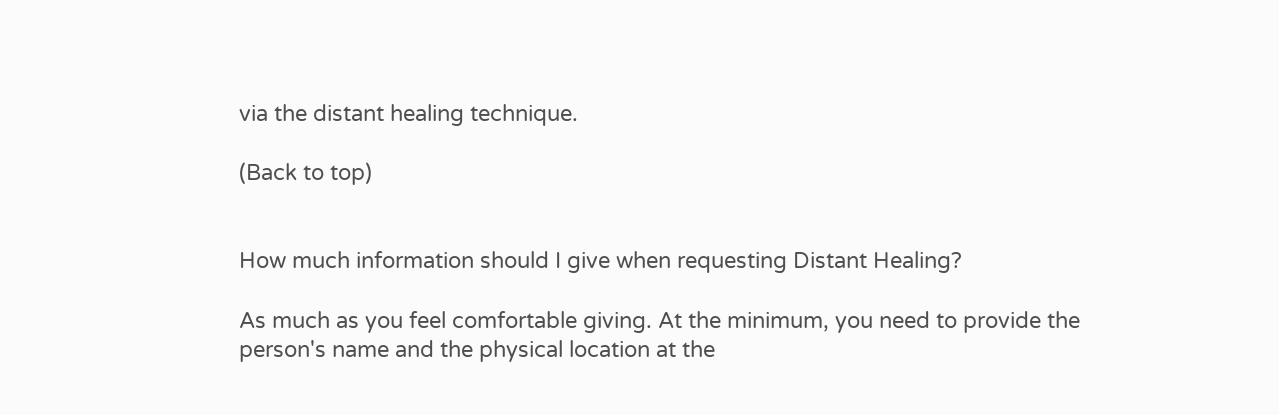via the distant healing technique.

(Back to top)


How much information should I give when requesting Distant Healing?

As much as you feel comfortable giving. At the minimum, you need to provide the person's name and the physical location at the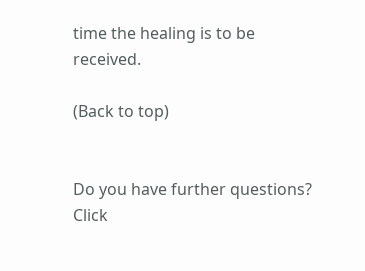time the healing is to be received.

(Back to top)


Do you have further questions? Click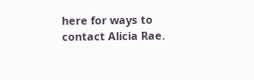here for ways to contact Alicia Rae.